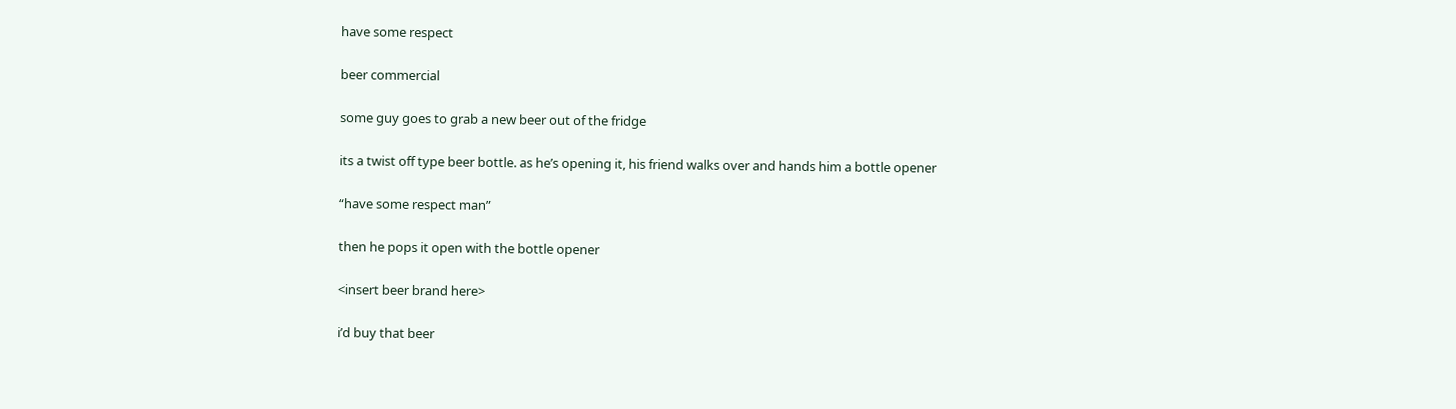have some respect

beer commercial

some guy goes to grab a new beer out of the fridge

its a twist off type beer bottle. as he’s opening it, his friend walks over and hands him a bottle opener

“have some respect man”

then he pops it open with the bottle opener

<insert beer brand here>

i’d buy that beer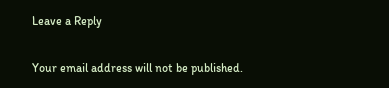Leave a Reply

Your email address will not be published.